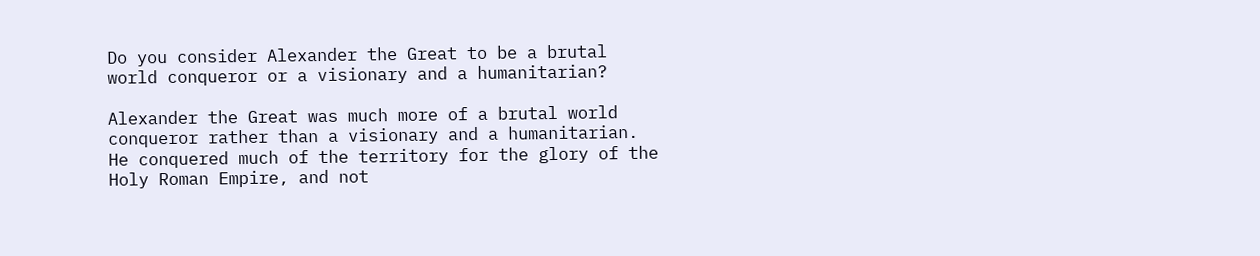Do you consider Alexander the Great to be a brutal world conqueror or a visionary and a humanitarian?

Alexander the Great was much more of a brutal world conqueror rather than a visionary and a humanitarian. He conquered much of the territory for the glory of the Holy Roman Empire, and not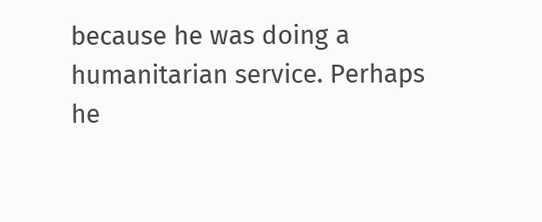because he was doing a humanitarian service. Perhaps he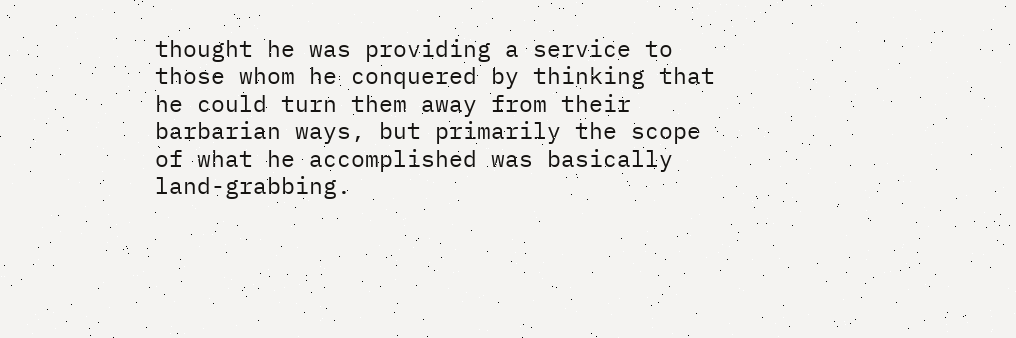thought he was providing a service to those whom he conquered by thinking that he could turn them away from their barbarian ways, but primarily the scope of what he accomplished was basically land-grabbing.